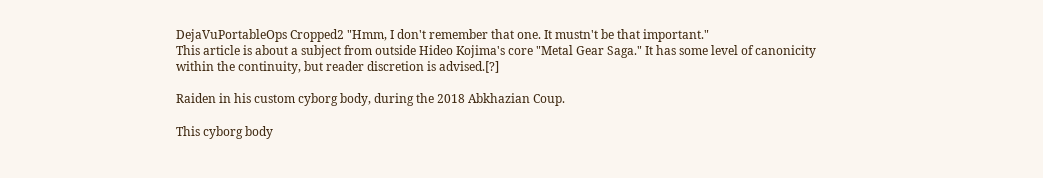DejaVuPortableOps Cropped2 "Hmm, I don't remember that one. It mustn't be that important."
This article is about a subject from outside Hideo Kojima's core "Metal Gear Saga." It has some level of canonicity within the continuity, but reader discretion is advised.[?]

Raiden in his custom cyborg body, during the 2018 Abkhazian Coup.

This cyborg body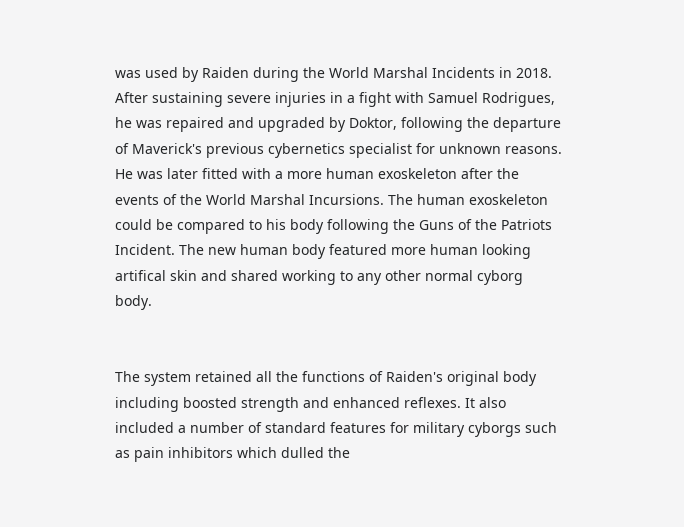was used by Raiden during the World Marshal Incidents in 2018. After sustaining severe injuries in a fight with Samuel Rodrigues, he was repaired and upgraded by Doktor, following the departure of Maverick's previous cybernetics specialist for unknown reasons. He was later fitted with a more human exoskeleton after the events of the World Marshal Incursions. The human exoskeleton could be compared to his body following the Guns of the Patriots Incident. The new human body featured more human looking artifical skin and shared working to any other normal cyborg body.


The system retained all the functions of Raiden's original body including boosted strength and enhanced reflexes. It also included a number of standard features for military cyborgs such as pain inhibitors which dulled the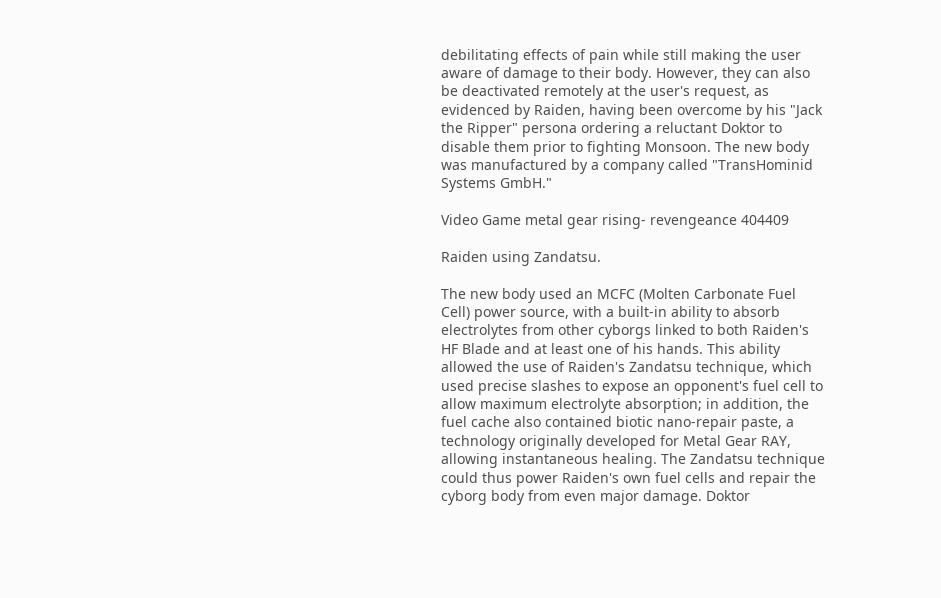debilitating effects of pain while still making the user aware of damage to their body. However, they can also be deactivated remotely at the user's request, as evidenced by Raiden, having been overcome by his "Jack the Ripper" persona ordering a reluctant Doktor to disable them prior to fighting Monsoon. The new body was manufactured by a company called "TransHominid Systems GmbH."

Video Game metal gear rising- revengeance 404409

Raiden using Zandatsu.

The new body used an MCFC (Molten Carbonate Fuel Cell) power source, with a built-in ability to absorb electrolytes from other cyborgs linked to both Raiden's HF Blade and at least one of his hands. This ability allowed the use of Raiden's Zandatsu technique, which used precise slashes to expose an opponent's fuel cell to allow maximum electrolyte absorption; in addition, the fuel cache also contained biotic nano-repair paste, a technology originally developed for Metal Gear RAY, allowing instantaneous healing. The Zandatsu technique could thus power Raiden's own fuel cells and repair the cyborg body from even major damage. Doktor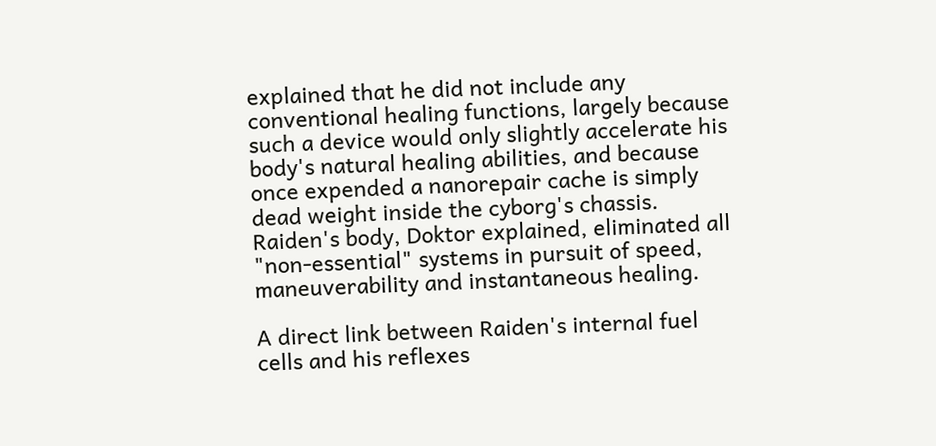explained that he did not include any conventional healing functions, largely because such a device would only slightly accelerate his body's natural healing abilities, and because once expended a nanorepair cache is simply dead weight inside the cyborg's chassis. Raiden's body, Doktor explained, eliminated all "non-essential" systems in pursuit of speed, maneuverability and instantaneous healing.

A direct link between Raiden's internal fuel cells and his reflexes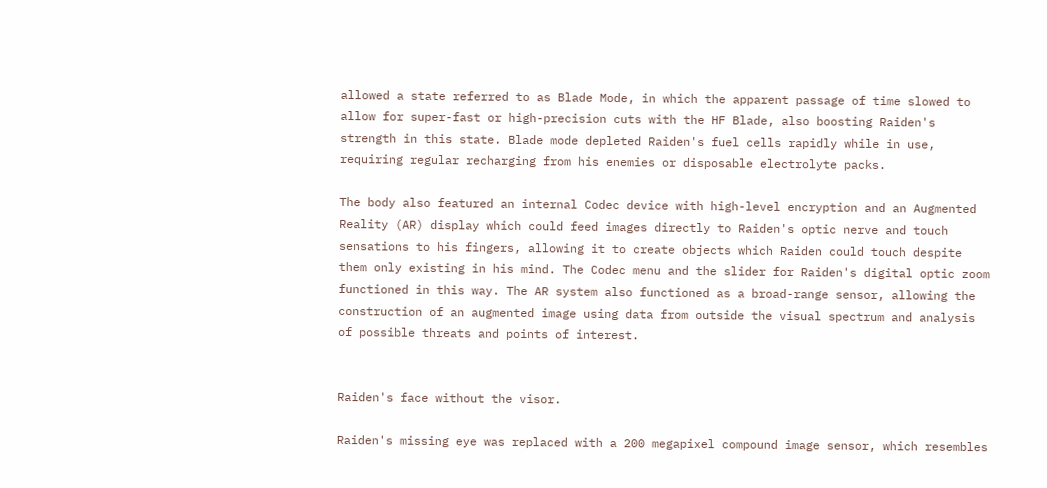allowed a state referred to as Blade Mode, in which the apparent passage of time slowed to allow for super-fast or high-precision cuts with the HF Blade, also boosting Raiden's strength in this state. Blade mode depleted Raiden's fuel cells rapidly while in use, requiring regular recharging from his enemies or disposable electrolyte packs.

The body also featured an internal Codec device with high-level encryption and an Augmented Reality (AR) display which could feed images directly to Raiden's optic nerve and touch sensations to his fingers, allowing it to create objects which Raiden could touch despite them only existing in his mind. The Codec menu and the slider for Raiden's digital optic zoom functioned in this way. The AR system also functioned as a broad-range sensor, allowing the construction of an augmented image using data from outside the visual spectrum and analysis of possible threats and points of interest.


Raiden's face without the visor.

Raiden's missing eye was replaced with a 200 megapixel compound image sensor, which resembles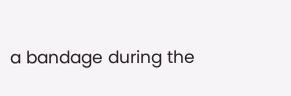a bandage during the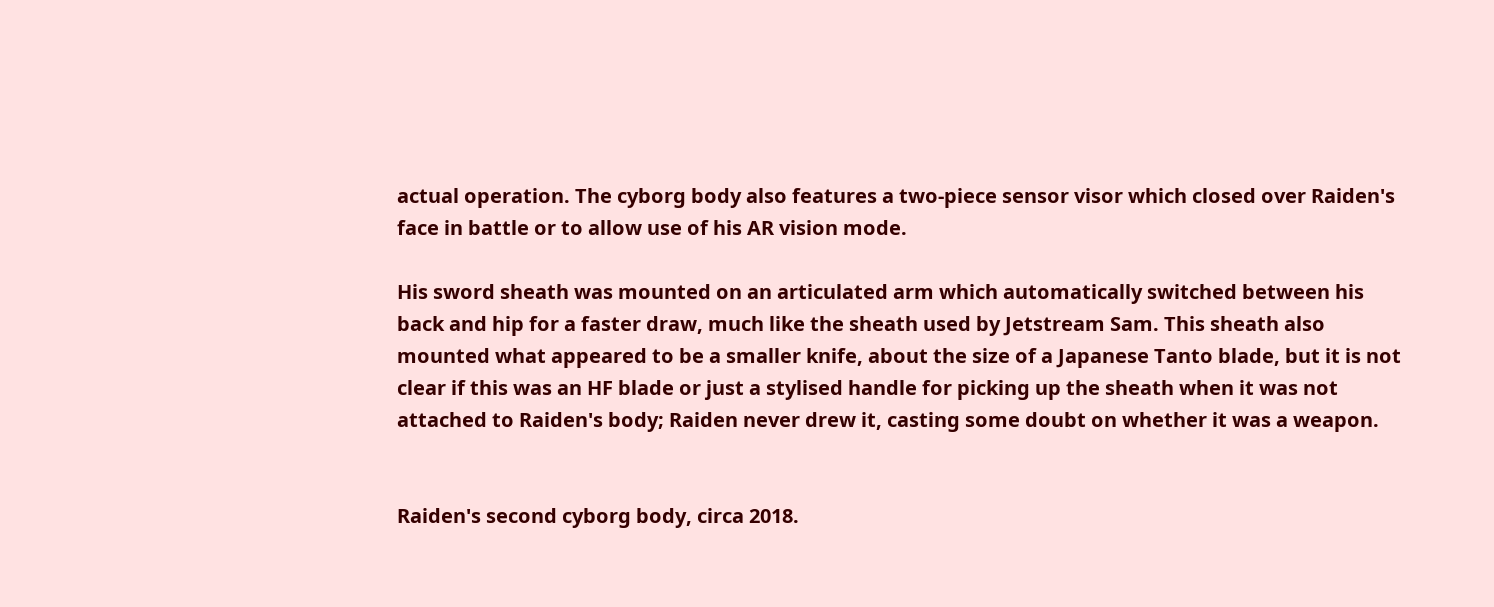actual operation. The cyborg body also features a two-piece sensor visor which closed over Raiden's face in battle or to allow use of his AR vision mode.

His sword sheath was mounted on an articulated arm which automatically switched between his back and hip for a faster draw, much like the sheath used by Jetstream Sam. This sheath also mounted what appeared to be a smaller knife, about the size of a Japanese Tanto blade, but it is not clear if this was an HF blade or just a stylised handle for picking up the sheath when it was not attached to Raiden's body; Raiden never drew it, casting some doubt on whether it was a weapon.


Raiden's second cyborg body, circa 2018.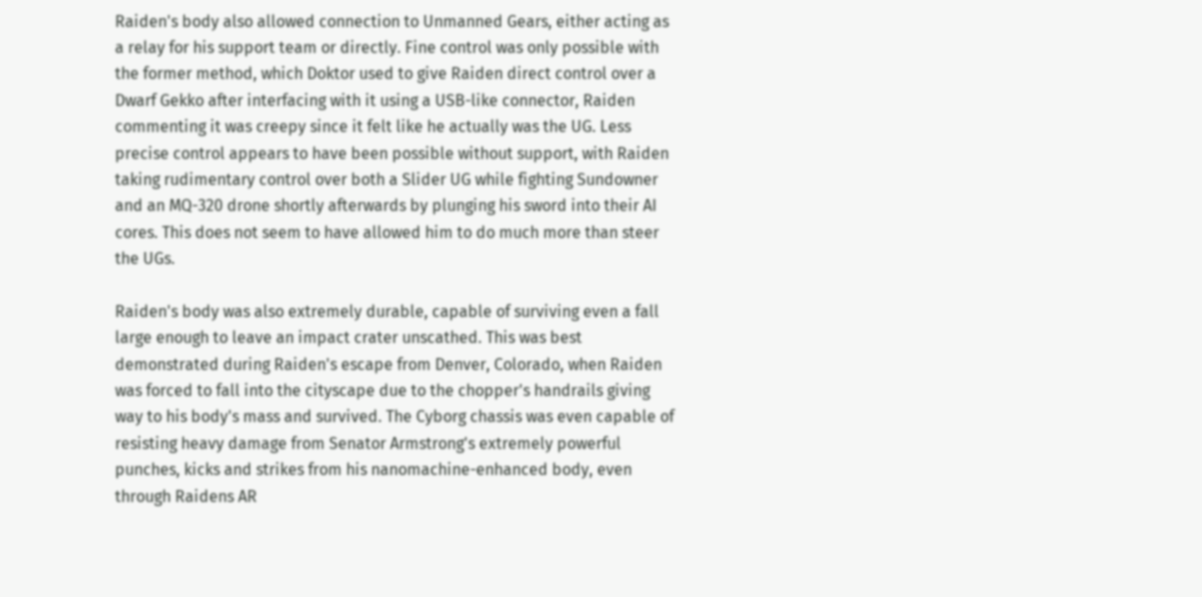Raiden's body also allowed connection to Unmanned Gears, either acting as a relay for his support team or directly. Fine control was only possible with the former method, which Doktor used to give Raiden direct control over a Dwarf Gekko after interfacing with it using a USB-like connector, Raiden commenting it was creepy since it felt like he actually was the UG. Less precise control appears to have been possible without support, with Raiden taking rudimentary control over both a Slider UG while fighting Sundowner and an MQ-320 drone shortly afterwards by plunging his sword into their AI cores. This does not seem to have allowed him to do much more than steer the UGs.

Raiden's body was also extremely durable, capable of surviving even a fall large enough to leave an impact crater unscathed. This was best demonstrated during Raiden's escape from Denver, Colorado, when Raiden was forced to fall into the cityscape due to the chopper's handrails giving way to his body's mass and survived. The Cyborg chassis was even capable of resisting heavy damage from Senator Armstrong's extremely powerful punches, kicks and strikes from his nanomachine-enhanced body, even through Raidens AR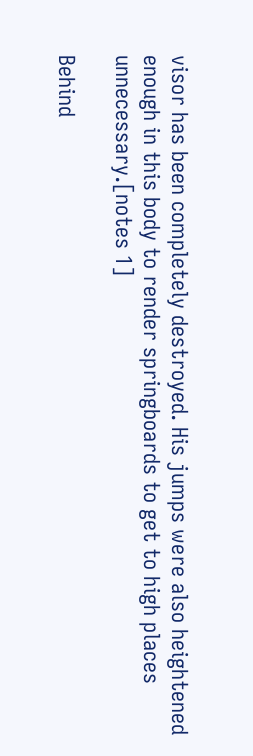visor has been completely destroyed. His jumps were also heightened enough in this body to render springboards to get to high places unnecessary.[notes 1]

Behind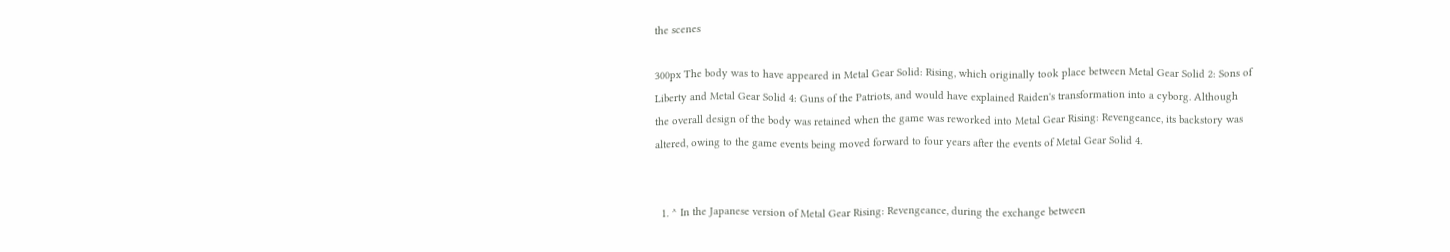the scenes

300px The body was to have appeared in Metal Gear Solid: Rising, which originally took place between Metal Gear Solid 2: Sons of Liberty and Metal Gear Solid 4: Guns of the Patriots, and would have explained Raiden's transformation into a cyborg. Although the overall design of the body was retained when the game was reworked into Metal Gear Rising: Revengeance, its backstory was altered, owing to the game events being moved forward to four years after the events of Metal Gear Solid 4.


  1. ^ In the Japanese version of Metal Gear Rising: Revengeance, during the exchange between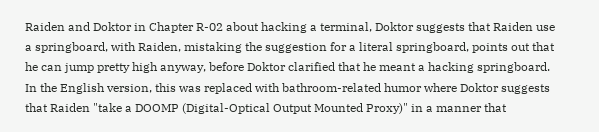Raiden and Doktor in Chapter R-02 about hacking a terminal, Doktor suggests that Raiden use a springboard, with Raiden, mistaking the suggestion for a literal springboard, points out that he can jump pretty high anyway, before Doktor clarified that he meant a hacking springboard. In the English version, this was replaced with bathroom-related humor where Doktor suggests that Raiden "take a DOOMP (Digital-Optical Output Mounted Proxy)" in a manner that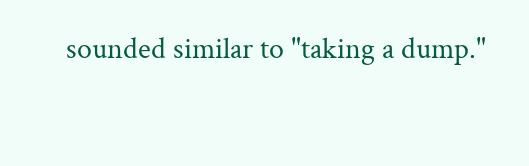sounded similar to "taking a dump."